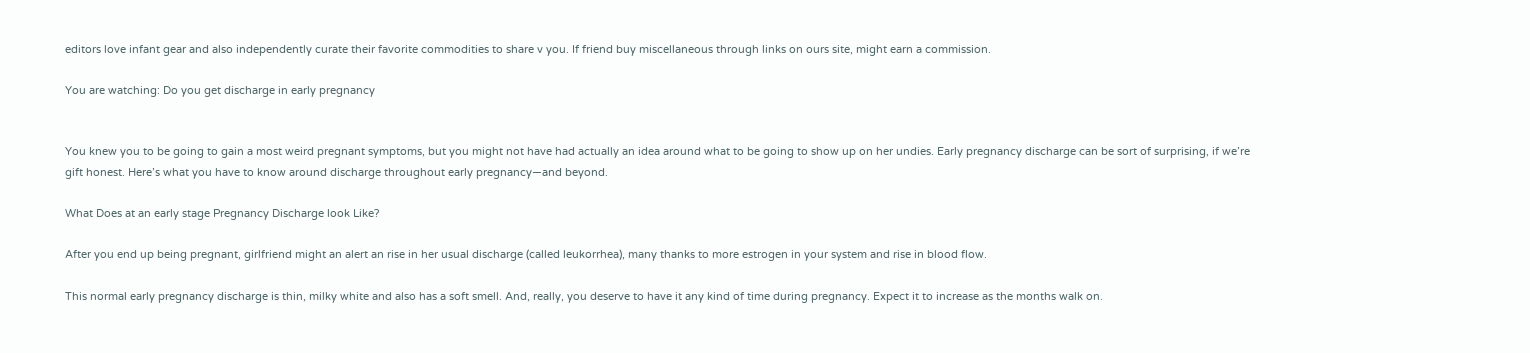editors love infant gear and also independently curate their favorite commodities to share v you. If friend buy miscellaneous through links on ours site, might earn a commission.

You are watching: Do you get discharge in early pregnancy


You knew you to be going to gain a most weird pregnant symptoms, but you might not have had actually an idea around what to be going to show up on her undies. Early pregnancy discharge can be sort of surprising, if we’re gift honest. Here’s what you have to know around discharge throughout early pregnancy—and beyond.

What Does at an early stage Pregnancy Discharge look Like?

After you end up being pregnant, girlfriend might an alert an rise in her usual discharge (called leukorrhea), many thanks to more estrogen in your system and rise in blood flow.

This normal early pregnancy discharge is thin, milky white and also has a soft smell. And, really, you deserve to have it any kind of time during pregnancy. Expect it to increase as the months walk on.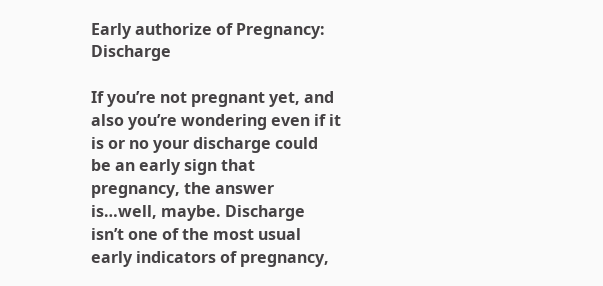Early authorize of Pregnancy: Discharge

If you’re not pregnant yet, and also you’re wondering even if it is or no your discharge could be an early sign that pregnancy, the answer is…well, maybe. Discharge isn’t one of the most usual early indicators of pregnancy,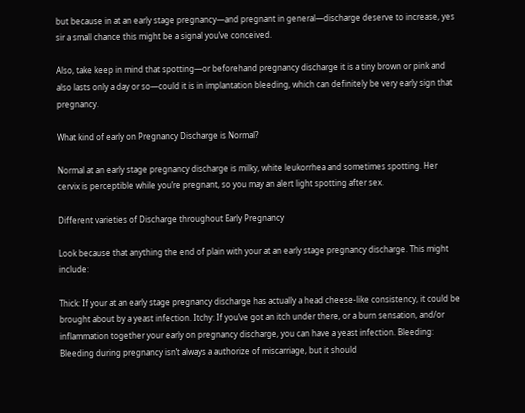but because in at an early stage pregnancy—and pregnant in general—discharge deserve to increase, yes sir a small chance this might be a signal you’ve conceived.

Also, take keep in mind that spotting—or beforehand pregnancy discharge it is a tiny brown or pink and also lasts only a day or so—could it is in implantation bleeding, which can definitely be very early sign that pregnancy.

What kind of early on Pregnancy Discharge is Normal?

Normal at an early stage pregnancy discharge is milky, white leukorrhea and sometimes spotting. Her cervix is perceptible while you’re pregnant, so you may an alert light spotting after sex.

Different varieties of Discharge throughout Early Pregnancy

Look because that anything the end of plain with your at an early stage pregnancy discharge. This might include:

Thick: If your at an early stage pregnancy discharge has actually a head cheese-like consistency, it could be brought about by a yeast infection. Itchy: If you’ve got an itch under there, or a burn sensation, and/or inflammation together your early on pregnancy discharge, you can have a yeast infection. Bleeding: Bleeding during pregnancy isn’t always a authorize of miscarriage, but it should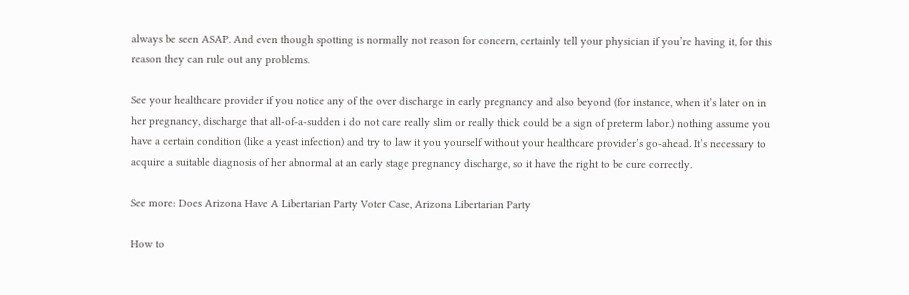always be seen ASAP. And even though spotting is normally not reason for concern, certainly tell your physician if you’re having it, for this reason they can rule out any problems.

See your healthcare provider if you notice any of the over discharge in early pregnancy and also beyond (for instance, when it’s later on in her pregnancy, discharge that all-of-a-sudden i do not care really slim or really thick could be a sign of preterm labor.) nothing assume you have a certain condition (like a yeast infection) and try to law it you yourself without your healthcare provider’s go-ahead. It’s necessary to acquire a suitable diagnosis of her abnormal at an early stage pregnancy discharge, so it have the right to be cure correctly.

See more: Does Arizona Have A Libertarian Party Voter Case, Arizona Libertarian Party

How to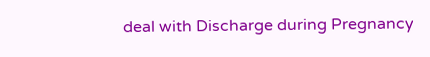deal with Discharge during Pregnancy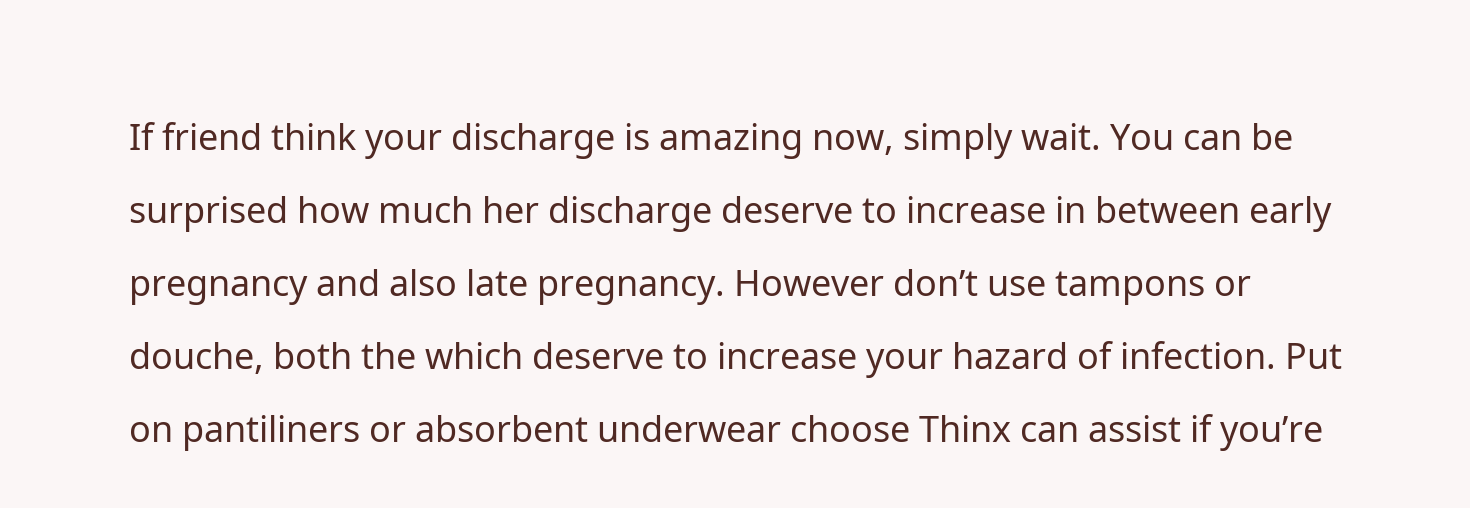If friend think your discharge is amazing now, simply wait. You can be surprised how much her discharge deserve to increase in between early pregnancy and also late pregnancy. However don’t use tampons or douche, both the which deserve to increase your hazard of infection. Put on pantiliners or absorbent underwear choose Thinx can assist if you’re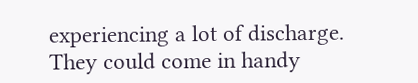experiencing a lot of discharge. They could come in handy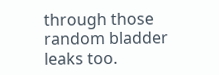through those random bladder leaks too.